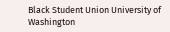Black Student Union University of Washington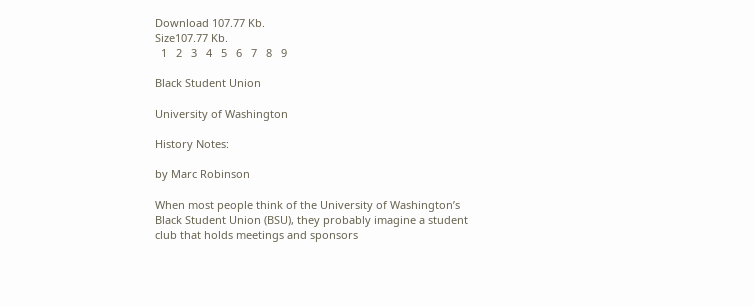Download 107.77 Kb.
Size107.77 Kb.
  1   2   3   4   5   6   7   8   9

Black Student Union

University of Washington

History Notes:

by Marc Robinson

When most people think of the University of Washington’s Black Student Union (BSU), they probably imagine a student club that holds meetings and sponsors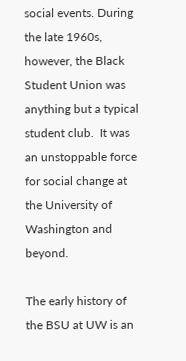social events. During the late 1960s, however, the Black Student Union was anything but a typical student club.  It was an unstoppable force for social change at the University of Washington and beyond.

The early history of the BSU at UW is an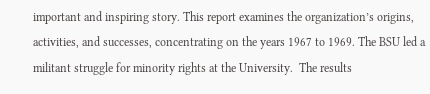important and inspiring story. This report examines the organization’s origins, activities, and successes, concentrating on the years 1967 to 1969. The BSU led a militant struggle for minority rights at the University.  The results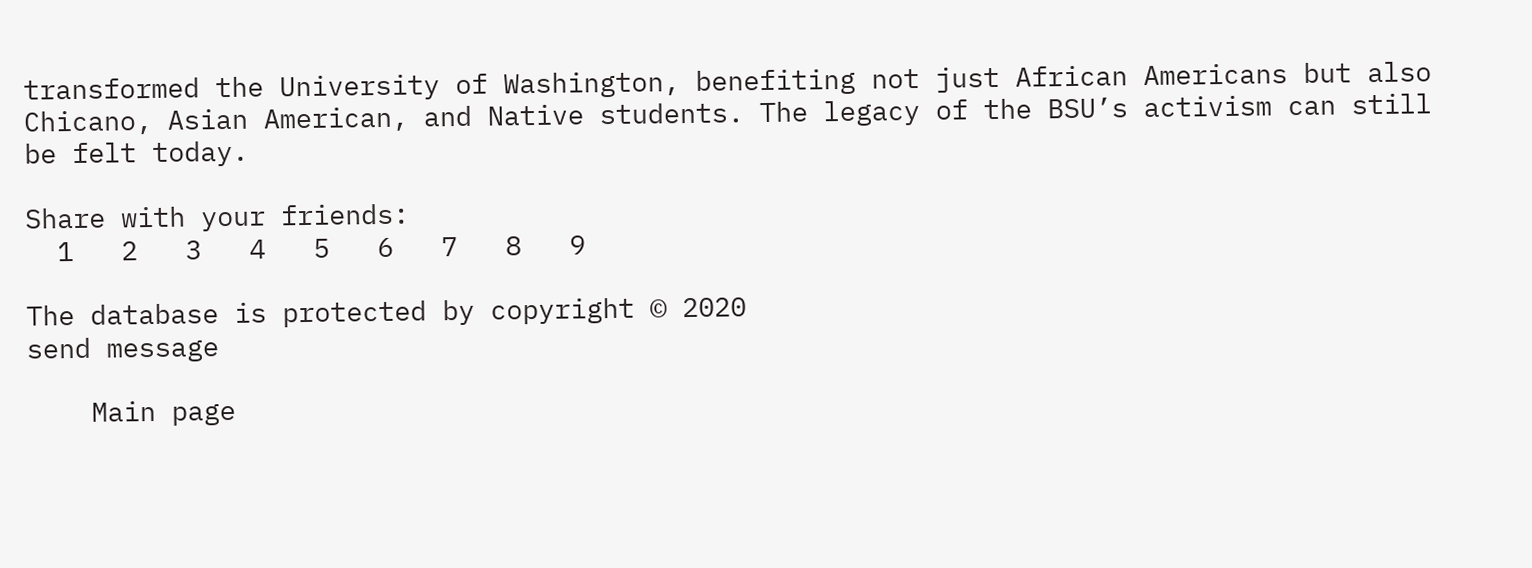transformed the University of Washington, benefiting not just African Americans but also Chicano, Asian American, and Native students. The legacy of the BSU’s activism can still be felt today.

Share with your friends:
  1   2   3   4   5   6   7   8   9

The database is protected by copyright © 2020
send message

    Main page